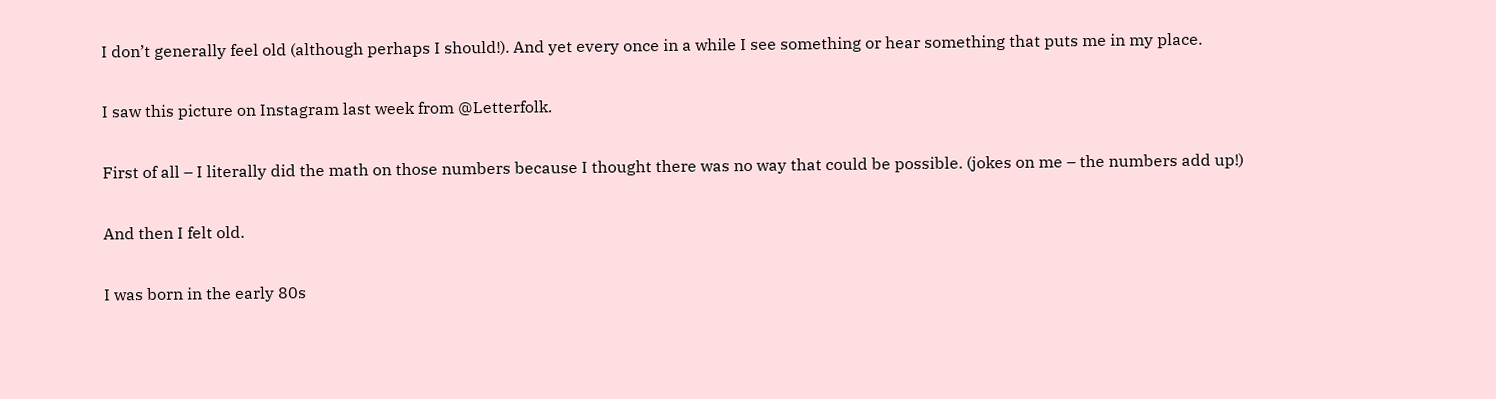I don’t generally feel old (although perhaps I should!). And yet every once in a while I see something or hear something that puts me in my place.

I saw this picture on Instagram last week from @Letterfolk.

First of all – I literally did the math on those numbers because I thought there was no way that could be possible. (jokes on me – the numbers add up!)

And then I felt old.

I was born in the early 80s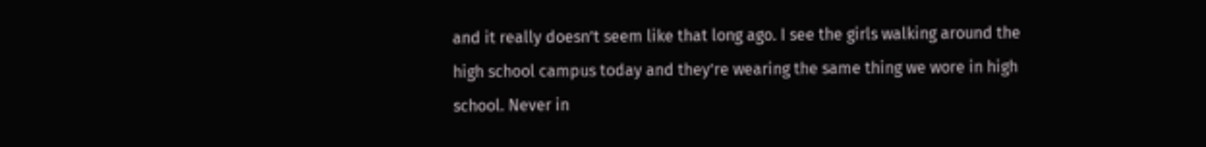and it really doesn’t seem like that long ago. I see the girls walking around the high school campus today and they’re wearing the same thing we wore in high school. Never in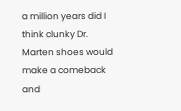a million years did I think clunky Dr. Marten shoes would make a comeback and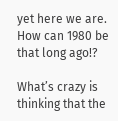yet here we are. How can 1980 be that long ago!?

What’s crazy is thinking that the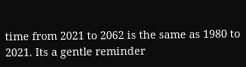time from 2021 to 2062 is the same as 1980 to 2021. Its a gentle reminder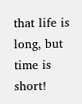that life is long, but time is short!